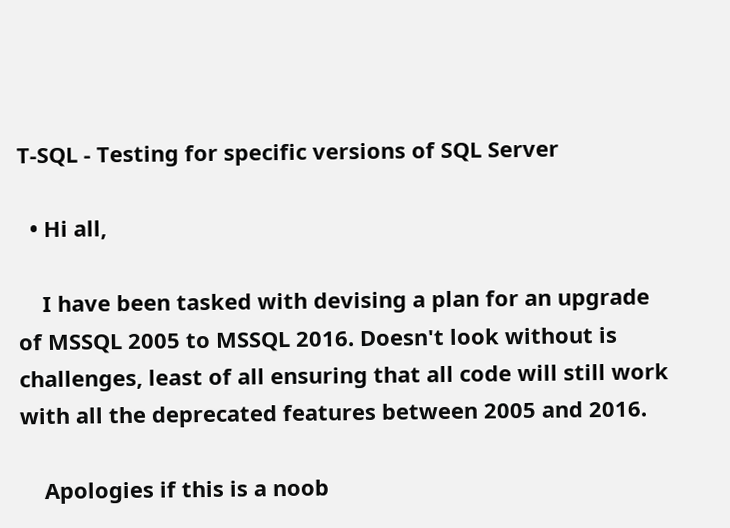T-SQL - Testing for specific versions of SQL Server

  • Hi all,

    I have been tasked with devising a plan for an upgrade of MSSQL 2005 to MSSQL 2016. Doesn't look without is challenges, least of all ensuring that all code will still work with all the deprecated features between 2005 and 2016.

    Apologies if this is a noob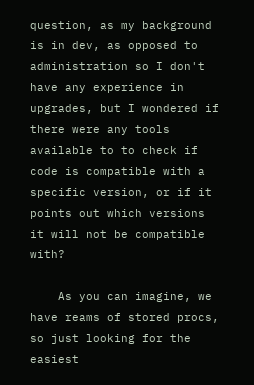question, as my background is in dev, as opposed to administration so I don't have any experience in upgrades, but I wondered if there were any tools available to to check if code is compatible with a specific version, or if it points out which versions it will not be compatible with?

    As you can imagine, we have reams of stored procs, so just looking for the easiest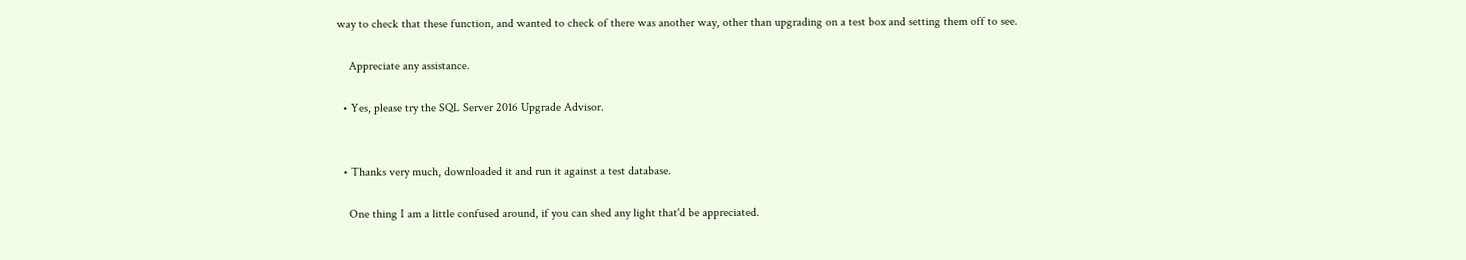way to check that these function, and wanted to check of there was another way, other than upgrading on a test box and setting them off to see.

    Appreciate any assistance.

  • Yes, please try the SQL Server 2016 Upgrade Advisor.


  • Thanks very much, downloaded it and run it against a test database.

    One thing I am a little confused around, if you can shed any light that'd be appreciated.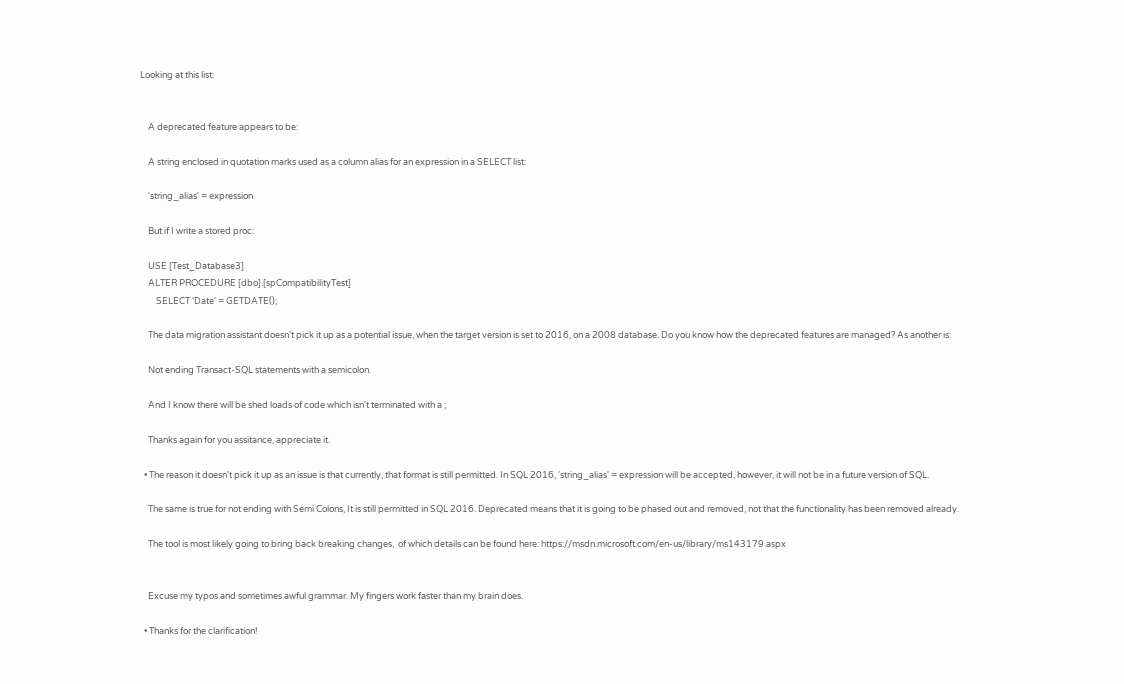Looking at this list:


    A deprecated feature appears to be:

    A string enclosed in quotation marks used as a column alias for an expression in a SELECT list:

    'string_alias' = expression

    But if I write a stored proc:

    USE [Test_Database3]
    ALTER PROCEDURE [dbo].[spCompatibilityTest]
        SELECT 'Date' = GETDATE();

    The data migration assistant doesn't pick it up as a potential issue, when the target version is set to 2016, on a 2008 database. Do you know how the deprecated features are managed? As another is:

    Not ending Transact-SQL statements with a semicolon.

    And I know there will be shed loads of code which isn't terminated with a ;

    Thanks again for you assitance, appreciate it.

  • The reason it doesn't pick it up as an issue is that currently, that format is still permitted. In SQL 2016, 'string_alias' = expression will be accepted, however, it will not be in a future version of SQL.

    The same is true for not ending with Semi Colons, It is still permitted in SQL 2016. Deprecated means that it is going to be phased out and removed, not that the functionality has been removed already.

    The tool is most likely going to bring back breaking changes,  of which details can be found here: https://msdn.microsoft.com/en-us/library/ms143179.aspx


    Excuse my typos and sometimes awful grammar. My fingers work faster than my brain does.

  • Thanks for the clarification!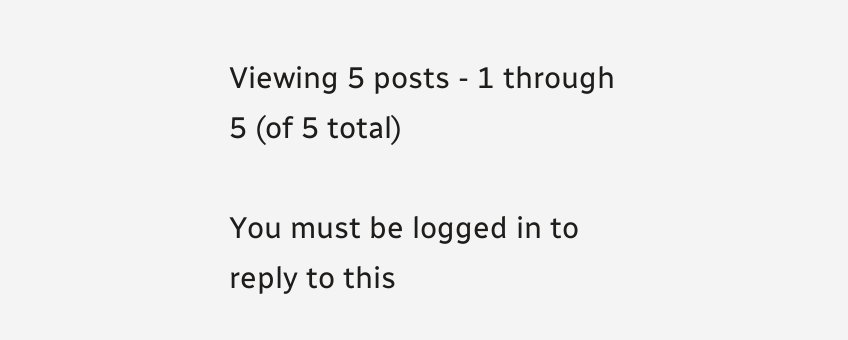Viewing 5 posts - 1 through 5 (of 5 total)

You must be logged in to reply to this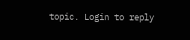topic. Login to reply